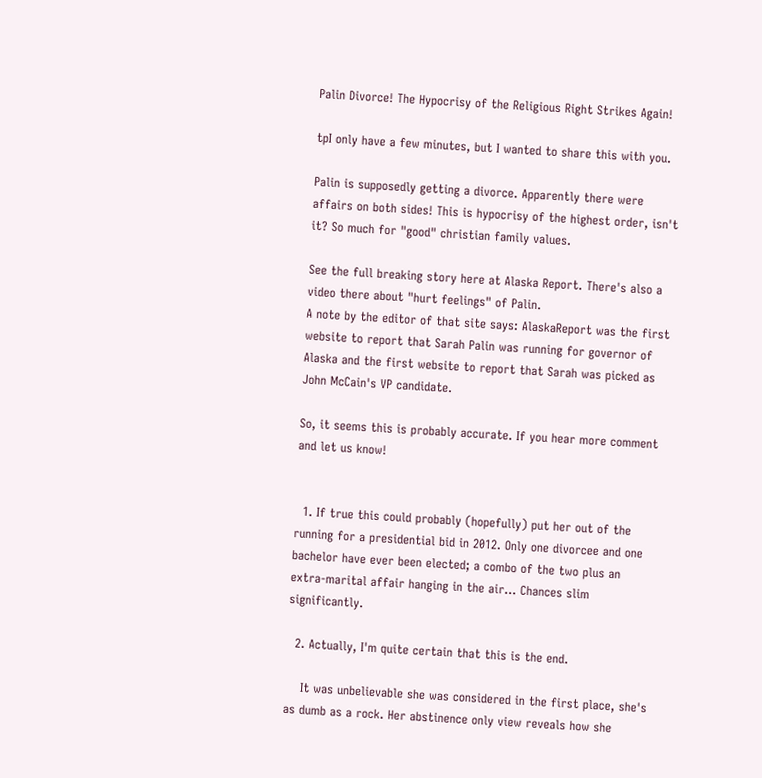Palin Divorce! The Hypocrisy of the Religious Right Strikes Again!

tpI only have a few minutes, but I wanted to share this with you.

Palin is supposedly getting a divorce. Apparently there were affairs on both sides! This is hypocrisy of the highest order, isn't it? So much for "good" christian family values.

See the full breaking story here at Alaska Report. There's also a video there about "hurt feelings" of Palin.
A note by the editor of that site says: AlaskaReport was the first website to report that Sarah Palin was running for governor of Alaska and the first website to report that Sarah was picked as John McCain's VP candidate.

So, it seems this is probably accurate. If you hear more comment and let us know!


  1. If true this could probably (hopefully) put her out of the running for a presidential bid in 2012. Only one divorcee and one bachelor have ever been elected; a combo of the two plus an extra-marital affair hanging in the air... Chances slim significantly.

  2. Actually, I'm quite certain that this is the end.

    It was unbelievable she was considered in the first place, she's as dumb as a rock. Her abstinence only view reveals how she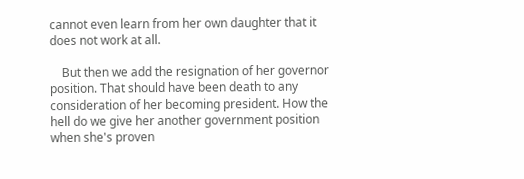cannot even learn from her own daughter that it does not work at all.

    But then we add the resignation of her governor position. That should have been death to any consideration of her becoming president. How the hell do we give her another government position when she's proven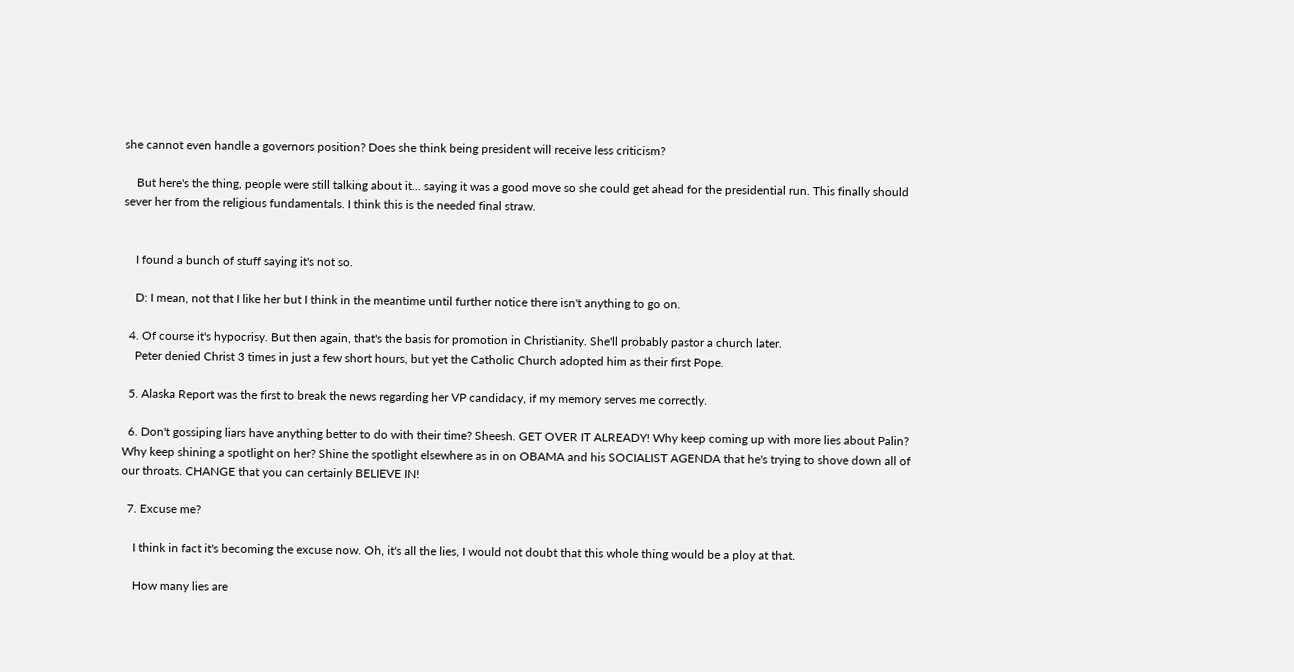she cannot even handle a governors position? Does she think being president will receive less criticism?

    But here's the thing, people were still talking about it... saying it was a good move so she could get ahead for the presidential run. This finally should sever her from the religious fundamentals. I think this is the needed final straw.


    I found a bunch of stuff saying it's not so.

    D: I mean, not that I like her but I think in the meantime until further notice there isn't anything to go on.

  4. Of course it's hypocrisy. But then again, that's the basis for promotion in Christianity. She'll probably pastor a church later.
    Peter denied Christ 3 times in just a few short hours, but yet the Catholic Church adopted him as their first Pope.

  5. Alaska Report was the first to break the news regarding her VP candidacy, if my memory serves me correctly.

  6. Don't gossiping liars have anything better to do with their time? Sheesh. GET OVER IT ALREADY! Why keep coming up with more lies about Palin? Why keep shining a spotlight on her? Shine the spotlight elsewhere as in on OBAMA and his SOCIALIST AGENDA that he's trying to shove down all of our throats. CHANGE that you can certainly BELIEVE IN!

  7. Excuse me?

    I think in fact it's becoming the excuse now. Oh, it's all the lies, I would not doubt that this whole thing would be a ploy at that.

    How many lies are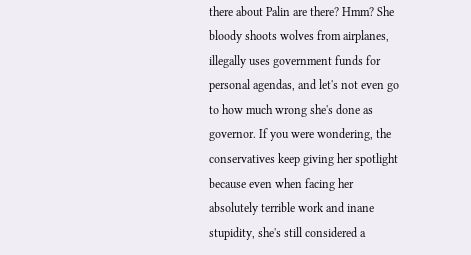there about Palin are there? Hmm? She bloody shoots wolves from airplanes, illegally uses government funds for personal agendas, and let's not even go to how much wrong she's done as governor. If you were wondering, the conservatives keep giving her spotlight because even when facing her absolutely terrible work and inane stupidity, she's still considered a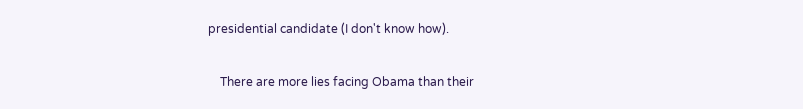presidential candidate (I don't know how).

    There are more lies facing Obama than their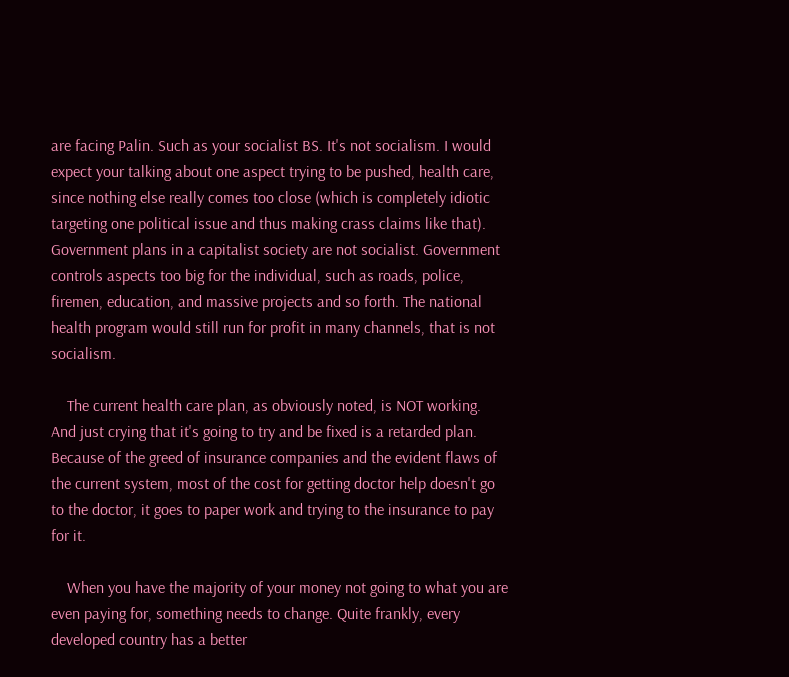are facing Palin. Such as your socialist BS. It's not socialism. I would expect your talking about one aspect trying to be pushed, health care, since nothing else really comes too close (which is completely idiotic targeting one political issue and thus making crass claims like that). Government plans in a capitalist society are not socialist. Government controls aspects too big for the individual, such as roads, police, firemen, education, and massive projects and so forth. The national health program would still run for profit in many channels, that is not socialism.

    The current health care plan, as obviously noted, is NOT working. And just crying that it's going to try and be fixed is a retarded plan. Because of the greed of insurance companies and the evident flaws of the current system, most of the cost for getting doctor help doesn't go to the doctor, it goes to paper work and trying to the insurance to pay for it.

    When you have the majority of your money not going to what you are even paying for, something needs to change. Quite frankly, every developed country has a better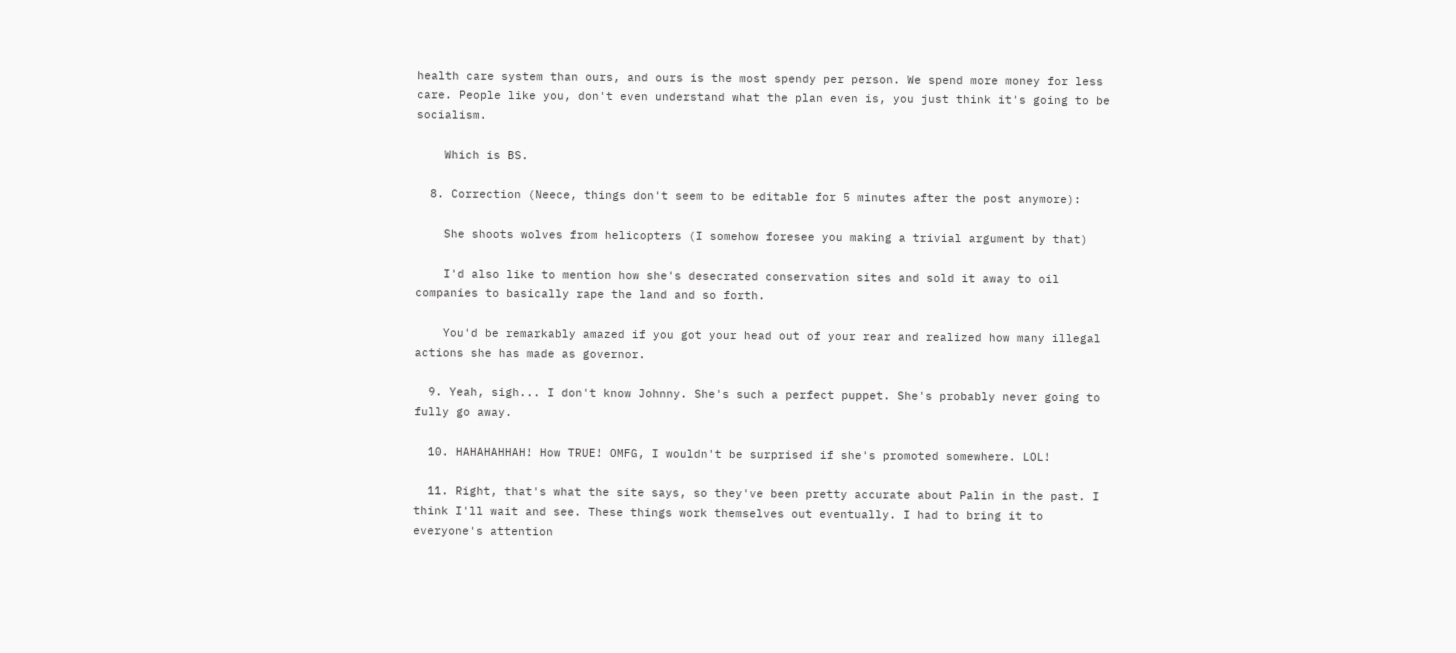health care system than ours, and ours is the most spendy per person. We spend more money for less care. People like you, don't even understand what the plan even is, you just think it's going to be socialism.

    Which is BS.

  8. Correction (Neece, things don't seem to be editable for 5 minutes after the post anymore):

    She shoots wolves from helicopters (I somehow foresee you making a trivial argument by that)

    I'd also like to mention how she's desecrated conservation sites and sold it away to oil companies to basically rape the land and so forth.

    You'd be remarkably amazed if you got your head out of your rear and realized how many illegal actions she has made as governor.

  9. Yeah, sigh... I don't know Johnny. She's such a perfect puppet. She's probably never going to fully go away.

  10. HAHAHAHHAH! How TRUE! OMFG, I wouldn't be surprised if she's promoted somewhere. LOL!

  11. Right, that's what the site says, so they've been pretty accurate about Palin in the past. I think I'll wait and see. These things work themselves out eventually. I had to bring it to everyone's attention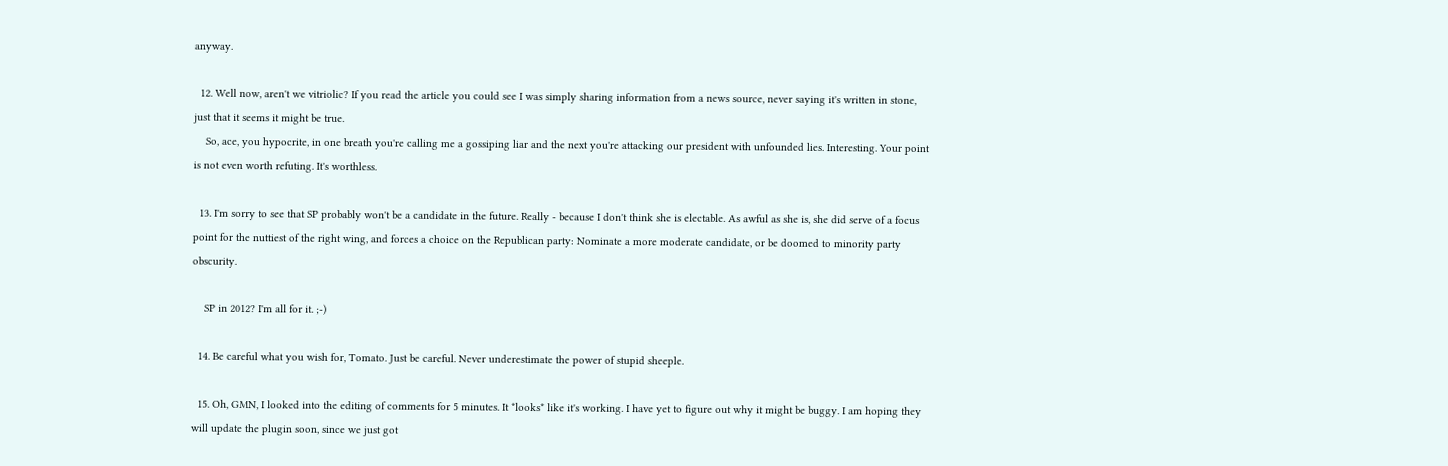anyway.

  12. Well now, aren't we vitriolic? If you read the article you could see I was simply sharing information from a news source, never saying it's written in stone, just that it seems it might be true.
    So, ace, you hypocrite, in one breath you're calling me a gossiping liar and the next you're attacking our president with unfounded lies. Interesting. Your point is not even worth refuting. It's worthless.

  13. I'm sorry to see that SP probably won't be a candidate in the future. Really - because I don't think she is electable. As awful as she is, she did serve of a focus point for the nuttiest of the right wing, and forces a choice on the Republican party: Nominate a more moderate candidate, or be doomed to minority party obscurity.

    SP in 2012? I'm all for it. ;-)

  14. Be careful what you wish for, Tomato. Just be careful. Never underestimate the power of stupid sheeple.

  15. Oh, GMN, I looked into the editing of comments for 5 minutes. It *looks* like it's working. I have yet to figure out why it might be buggy. I am hoping they will update the plugin soon, since we just got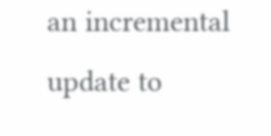an incremental update to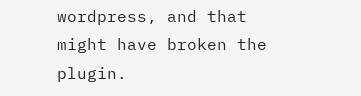wordpress, and that might have broken the plugin.